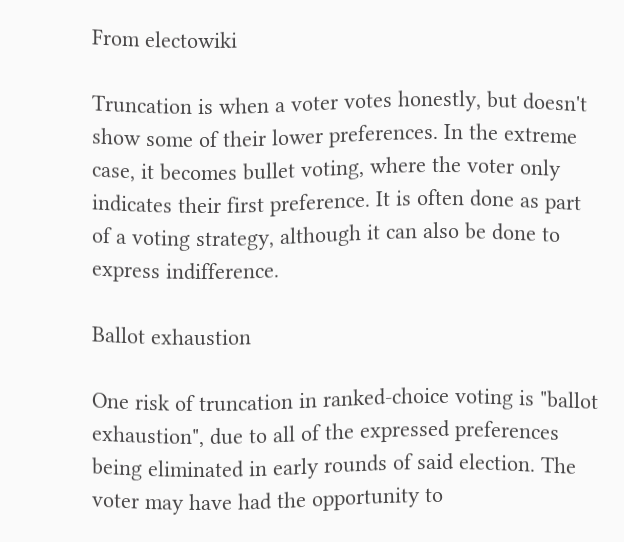From electowiki

Truncation is when a voter votes honestly, but doesn't show some of their lower preferences. In the extreme case, it becomes bullet voting, where the voter only indicates their first preference. It is often done as part of a voting strategy, although it can also be done to express indifference.

Ballot exhaustion

One risk of truncation in ranked-choice voting is "ballot exhaustion", due to all of the expressed preferences being eliminated in early rounds of said election. The voter may have had the opportunity to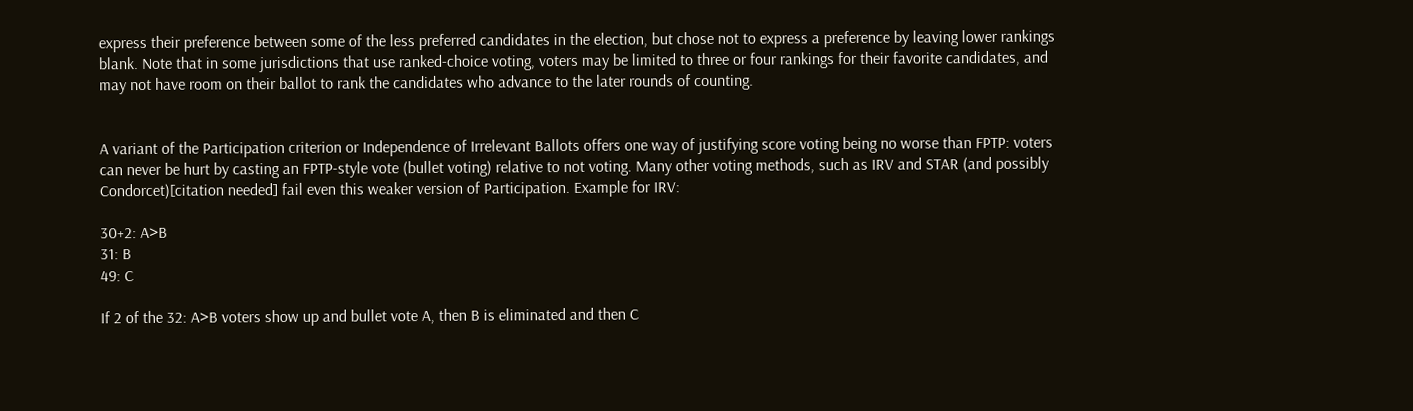express their preference between some of the less preferred candidates in the election, but chose not to express a preference by leaving lower rankings blank. Note that in some jurisdictions that use ranked-choice voting, voters may be limited to three or four rankings for their favorite candidates, and may not have room on their ballot to rank the candidates who advance to the later rounds of counting.


A variant of the Participation criterion or Independence of Irrelevant Ballots offers one way of justifying score voting being no worse than FPTP: voters can never be hurt by casting an FPTP-style vote (bullet voting) relative to not voting. Many other voting methods, such as IRV and STAR (and possibly Condorcet)[citation needed] fail even this weaker version of Participation. Example for IRV:

30+2: A>B
31: B
49: C

If 2 of the 32: A>B voters show up and bullet vote A, then B is eliminated and then C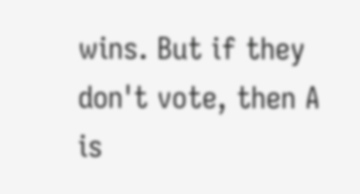wins. But if they don't vote, then A is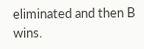eliminated and then B wins.